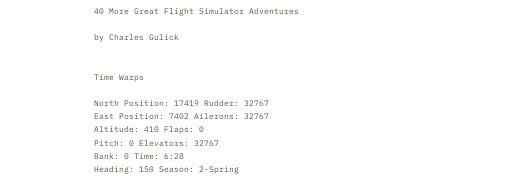40 More Great Flight Simulator Adventures

by Charles Gulick


Time Warps

North Position: 17419 Rudder: 32767
East Position: 7402 Ailerons: 32767
Altitude: 410 Flaps: 0
Pitch: 0 Elevators: 32767
Bank: 0 Time: 6:28
Heading: 150 Season: 2-Spring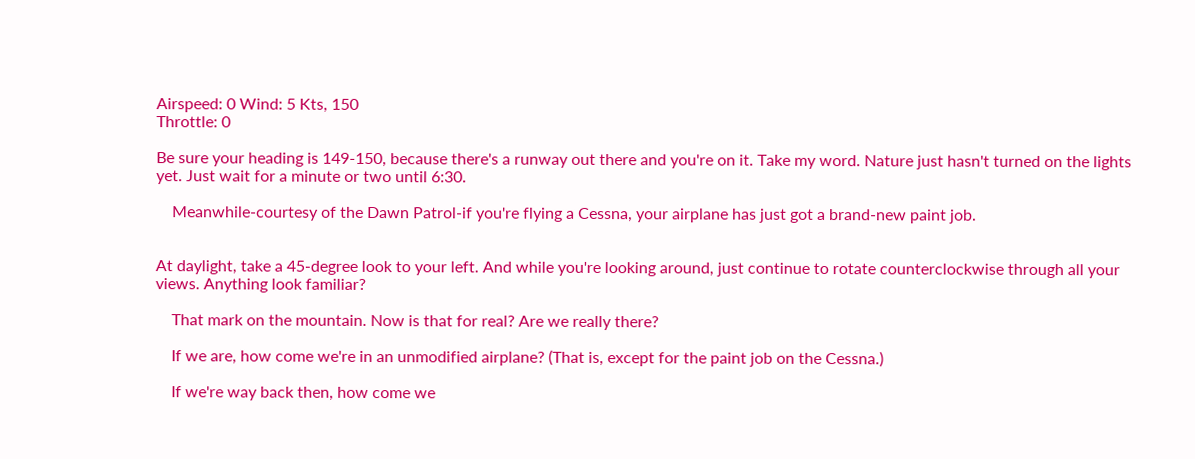Airspeed: 0 Wind: 5 Kts, 150
Throttle: 0

Be sure your heading is 149-150, because there's a runway out there and you're on it. Take my word. Nature just hasn't turned on the lights yet. Just wait for a minute or two until 6:30.

    Meanwhile-courtesy of the Dawn Patrol-if you're flying a Cessna, your airplane has just got a brand-new paint job.


At daylight, take a 45-degree look to your left. And while you're looking around, just continue to rotate counterclockwise through all your views. Anything look familiar?

    That mark on the mountain. Now is that for real? Are we really there?

    If we are, how come we're in an unmodified airplane? (That is, except for the paint job on the Cessna.)

    If we're way back then, how come we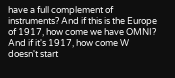have a full complement of instruments? And if this is the Europe of 1917, how come we have OMNI? And if it's 1917, how come W doesn't start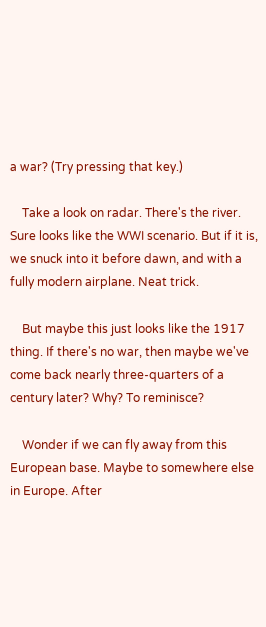a war? (Try pressing that key.)

    Take a look on radar. There's the river. Sure looks like the WWI scenario. But if it is, we snuck into it before dawn, and with a fully modern airplane. Neat trick.

    But maybe this just looks like the 1917 thing. If there's no war, then maybe we've come back nearly three-quarters of a century later? Why? To reminisce?

    Wonder if we can fly away from this European base. Maybe to somewhere else in Europe. After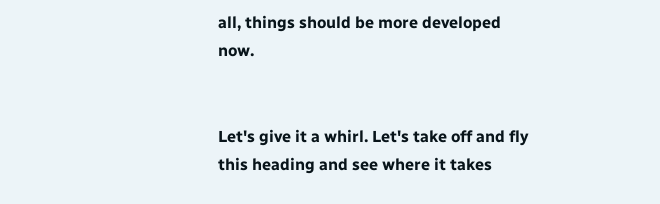all, things should be more developed now.


Let's give it a whirl. Let's take off and fly this heading and see where it takes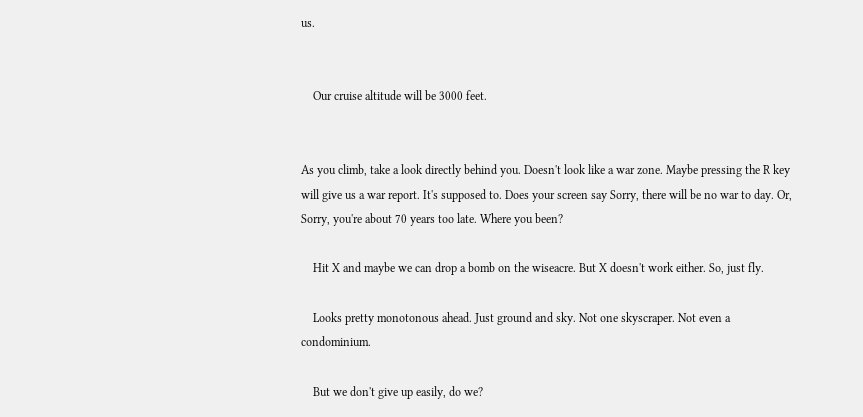us.


    Our cruise altitude will be 3000 feet.


As you climb, take a look directly behind you. Doesn't look like a war zone. Maybe pressing the R key will give us a war report. It's supposed to. Does your screen say Sorry, there will be no war to day. Or, Sorry, you're about 70 years too late. Where you been?

    Hit X and maybe we can drop a bomb on the wiseacre. But X doesn't work either. So, just fly.

    Looks pretty monotonous ahead. Just ground and sky. Not one skyscraper. Not even a condominium.

    But we don't give up easily, do we?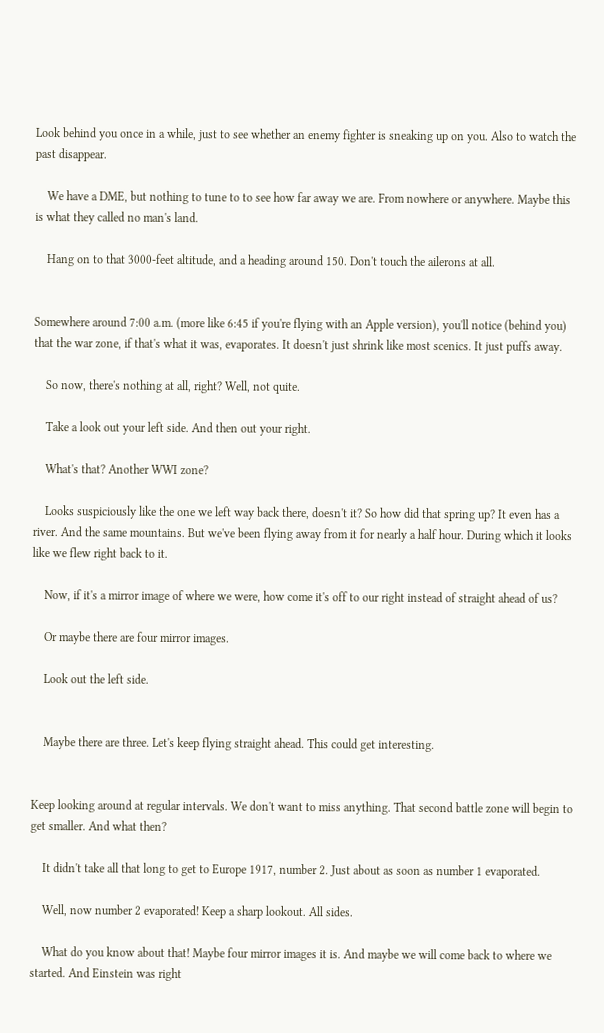Look behind you once in a while, just to see whether an enemy fighter is sneaking up on you. Also to watch the past disappear.

    We have a DME, but nothing to tune to to see how far away we are. From nowhere or anywhere. Maybe this is what they called no man's land.

    Hang on to that 3000-feet altitude, and a heading around 150. Don't touch the ailerons at all.


Somewhere around 7:00 a.m. (more like 6:45 if you're flying with an Apple version), you'll notice (behind you) that the war zone, if that's what it was, evaporates. It doesn't just shrink like most scenics. It just puffs away.

    So now, there's nothing at all, right? Well, not quite.

    Take a look out your left side. And then out your right.

    What's that? Another WWI zone?

    Looks suspiciously like the one we left way back there, doesn't it? So how did that spring up? It even has a river. And the same mountains. But we've been flying away from it for nearly a half hour. During which it looks like we flew right back to it.

    Now, if it's a mirror image of where we were, how come it's off to our right instead of straight ahead of us?

    Or maybe there are four mirror images.

    Look out the left side.


    Maybe there are three. Let's keep flying straight ahead. This could get interesting.


Keep looking around at regular intervals. We don't want to miss anything. That second battle zone will begin to get smaller. And what then?

    It didn't take all that long to get to Europe 1917, number 2. Just about as soon as number 1 evaporated.

    Well, now number 2 evaporated! Keep a sharp lookout. All sides.

    What do you know about that! Maybe four mirror images it is. And maybe we will come back to where we started. And Einstein was right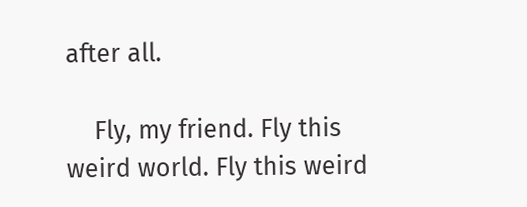after all.

    Fly, my friend. Fly this weird world. Fly this weird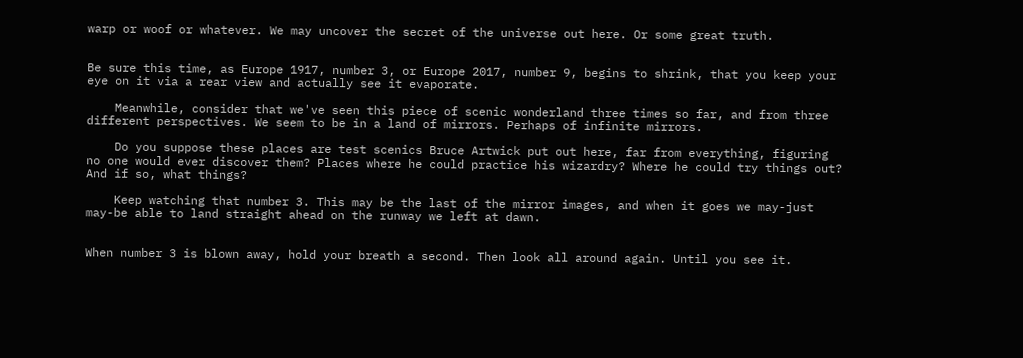warp or woof or whatever. We may uncover the secret of the universe out here. Or some great truth.


Be sure this time, as Europe 1917, number 3, or Europe 2017, number 9, begins to shrink, that you keep your eye on it via a rear view and actually see it evaporate.

    Meanwhile, consider that we've seen this piece of scenic wonderland three times so far, and from three different perspectives. We seem to be in a land of mirrors. Perhaps of infinite mirrors.

    Do you suppose these places are test scenics Bruce Artwick put out here, far from everything, figuring no one would ever discover them? Places where he could practice his wizardry? Where he could try things out? And if so, what things?

    Keep watching that number 3. This may be the last of the mirror images, and when it goes we may-just may-be able to land straight ahead on the runway we left at dawn.


When number 3 is blown away, hold your breath a second. Then look all around again. Until you see it.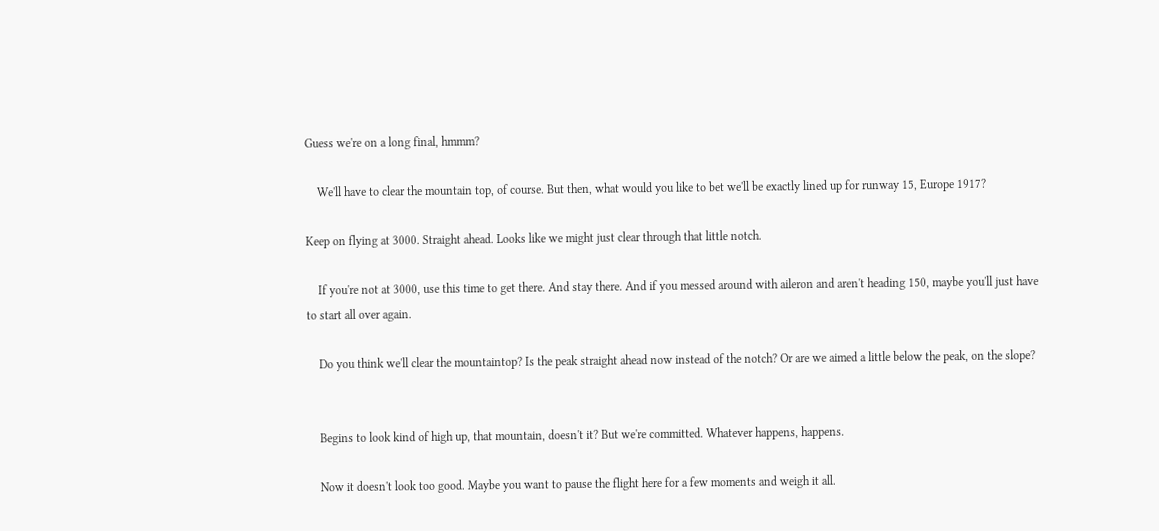Guess we're on a long final, hmmm?

    We'll have to clear the mountain top, of course. But then, what would you like to bet we'll be exactly lined up for runway 15, Europe 1917?

Keep on flying at 3000. Straight ahead. Looks like we might just clear through that little notch.

    If you're not at 3000, use this time to get there. And stay there. And if you messed around with aileron and aren't heading 150, maybe you'll just have to start all over again.

    Do you think we'll clear the mountaintop? Is the peak straight ahead now instead of the notch? Or are we aimed a little below the peak, on the slope?


    Begins to look kind of high up, that mountain, doesn't it? But we're committed. Whatever happens, happens.

    Now it doesn't look too good. Maybe you want to pause the flight here for a few moments and weigh it all.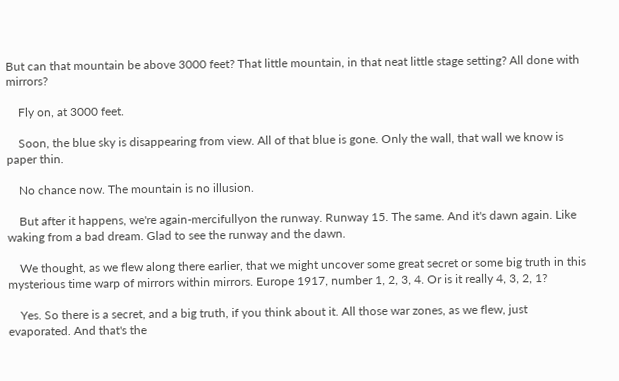But can that mountain be above 3000 feet? That little mountain, in that neat little stage setting? All done with mirrors?

    Fly on, at 3000 feet.

    Soon, the blue sky is disappearing from view. All of that blue is gone. Only the wall, that wall we know is paper thin.

    No chance now. The mountain is no illusion.

    But after it happens, we're again-mercifullyon the runway. Runway 15. The same. And it's dawn again. Like waking from a bad dream. Glad to see the runway and the dawn.

    We thought, as we flew along there earlier, that we might uncover some great secret or some big truth in this mysterious time warp of mirrors within mirrors. Europe 1917, number 1, 2, 3, 4. Or is it really 4, 3, 2, 1?

    Yes. So there is a secret, and a big truth, if you think about it. All those war zones, as we flew, just evaporated. And that's the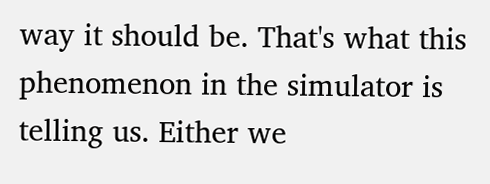way it should be. That's what this phenomenon in the simulator is telling us. Either we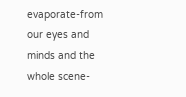evaporate-from our eyes and minds and the whole scene-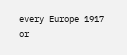every Europe 1917 or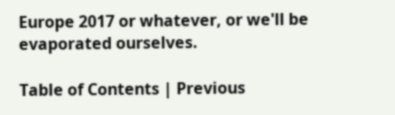Europe 2017 or whatever, or we'll be evaporated ourselves.

Table of Contents | Previous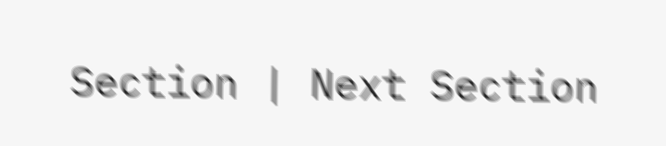Section | Next Section